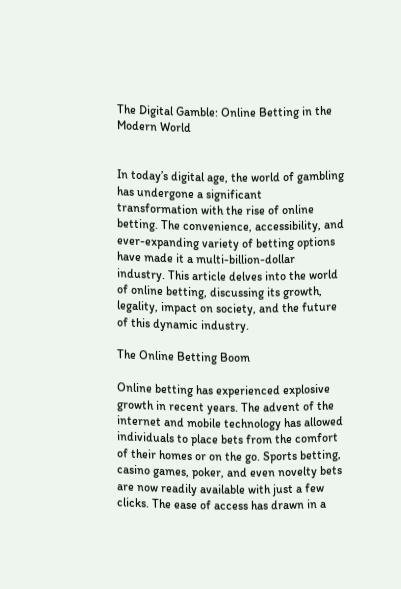The Digital Gamble: Online Betting in the Modern World


In today’s digital age, the world of gambling has undergone a significant transformation with the rise of online betting. The convenience, accessibility, and ever-expanding variety of betting options have made it a multi-billion-dollar industry. This article delves into the world of online betting, discussing its growth, legality, impact on society, and the future of this dynamic industry.

The Online Betting Boom

Online betting has experienced explosive growth in recent years. The advent of the internet and mobile technology has allowed individuals to place bets from the comfort of their homes or on the go. Sports betting, casino games, poker, and even novelty bets are now readily available with just a few clicks. The ease of access has drawn in a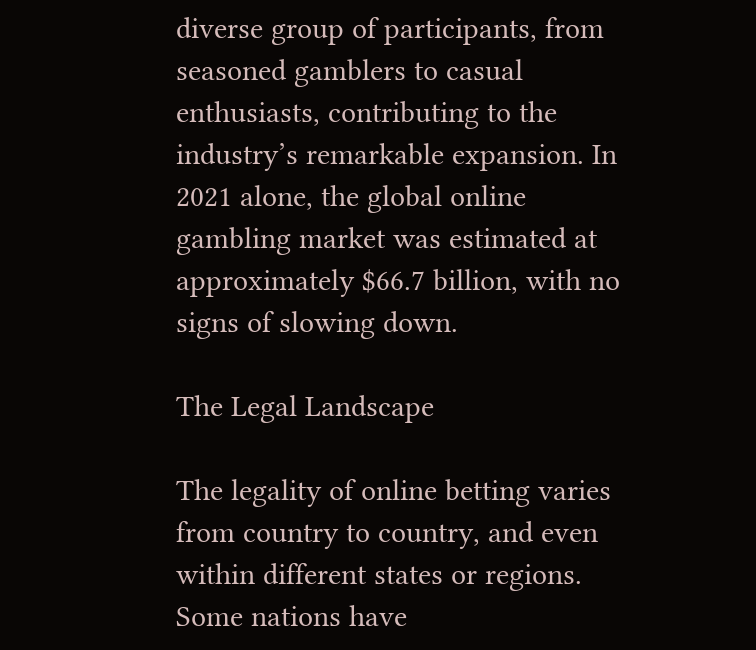diverse group of participants, from seasoned gamblers to casual enthusiasts, contributing to the industry’s remarkable expansion. In 2021 alone, the global online gambling market was estimated at approximately $66.7 billion, with no signs of slowing down.

The Legal Landscape

The legality of online betting varies from country to country, and even within different states or regions. Some nations have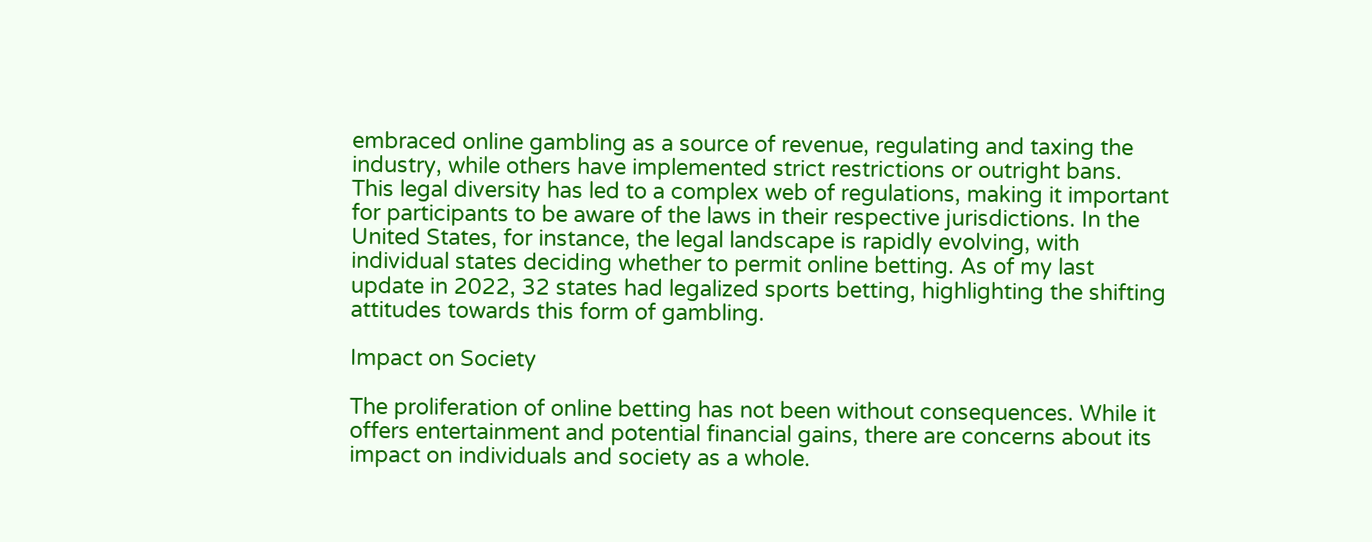embraced online gambling as a source of revenue, regulating and taxing the industry, while others have implemented strict restrictions or outright bans. This legal diversity has led to a complex web of regulations, making it important for participants to be aware of the laws in their respective jurisdictions. In the United States, for instance, the legal landscape is rapidly evolving, with individual states deciding whether to permit online betting. As of my last update in 2022, 32 states had legalized sports betting, highlighting the shifting attitudes towards this form of gambling.

Impact on Society

The proliferation of online betting has not been without consequences. While it offers entertainment and potential financial gains, there are concerns about its impact on individuals and society as a whole.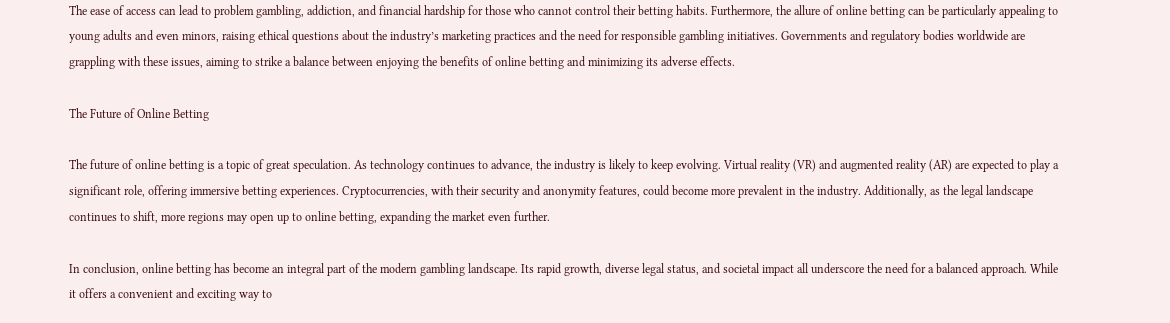The ease of access can lead to problem gambling, addiction, and financial hardship for those who cannot control their betting habits. Furthermore, the allure of online betting can be particularly appealing to young adults and even minors, raising ethical questions about the industry’s marketing practices and the need for responsible gambling initiatives. Governments and regulatory bodies worldwide are grappling with these issues, aiming to strike a balance between enjoying the benefits of online betting and minimizing its adverse effects.

The Future of Online Betting

The future of online betting is a topic of great speculation. As technology continues to advance, the industry is likely to keep evolving. Virtual reality (VR) and augmented reality (AR) are expected to play a significant role, offering immersive betting experiences. Cryptocurrencies, with their security and anonymity features, could become more prevalent in the industry. Additionally, as the legal landscape continues to shift, more regions may open up to online betting, expanding the market even further.

In conclusion, online betting has become an integral part of the modern gambling landscape. Its rapid growth, diverse legal status, and societal impact all underscore the need for a balanced approach. While it offers a convenient and exciting way to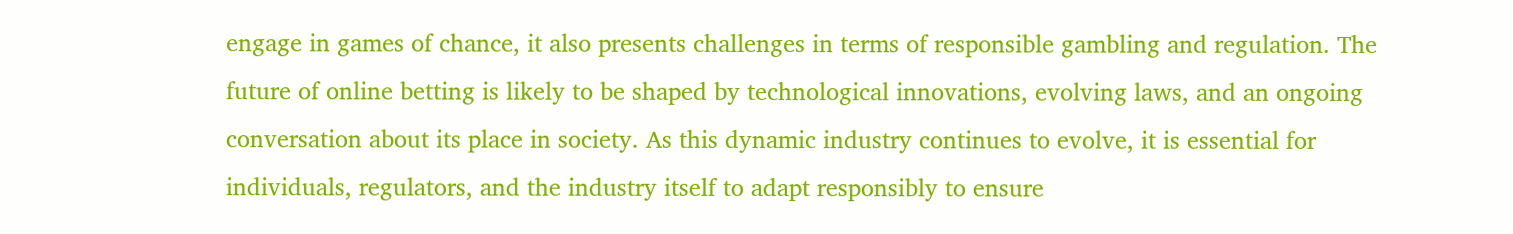engage in games of chance, it also presents challenges in terms of responsible gambling and regulation. The future of online betting is likely to be shaped by technological innovations, evolving laws, and an ongoing conversation about its place in society. As this dynamic industry continues to evolve, it is essential for individuals, regulators, and the industry itself to adapt responsibly to ensure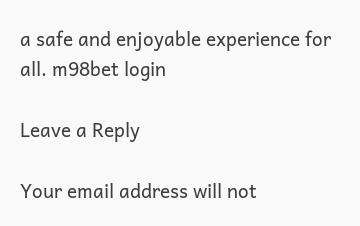a safe and enjoyable experience for all. m98bet login

Leave a Reply

Your email address will not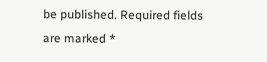be published. Required fields are marked *